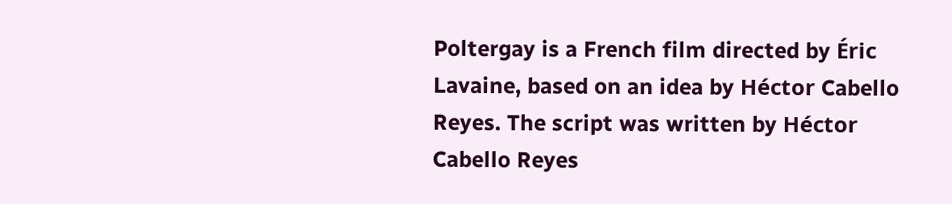Poltergay is a French film directed by Éric Lavaine, based on an idea by Héctor Cabello Reyes. The script was written by Héctor Cabello Reyes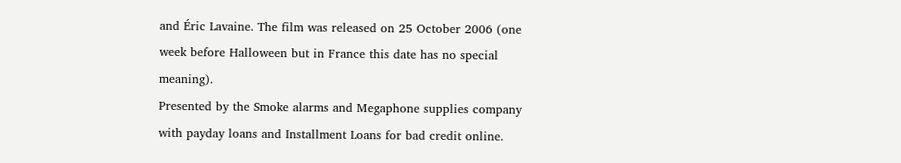and Éric Lavaine. The film was released on 25 October 2006 (one week before Halloween but in France this date has no special meaning).
Presented by the Smoke alarms and Megaphone supplies company with payday loans and Installment Loans for bad credit online.